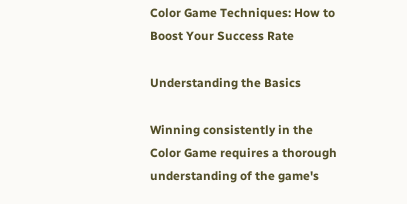Color Game Techniques: How to Boost Your Success Rate

Understanding the Basics

Winning consistently in the Color Game requires a thorough understanding of the game's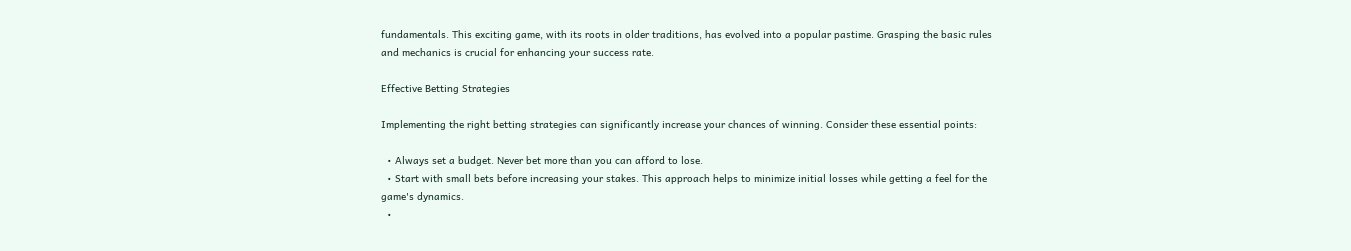fundamentals. This exciting game, with its roots in older traditions, has evolved into a popular pastime. Grasping the basic rules and mechanics is crucial for enhancing your success rate.

Effective Betting Strategies

Implementing the right betting strategies can significantly increase your chances of winning. Consider these essential points:

  • Always set a budget. Never bet more than you can afford to lose.
  • Start with small bets before increasing your stakes. This approach helps to minimize initial losses while getting a feel for the game's dynamics.
  •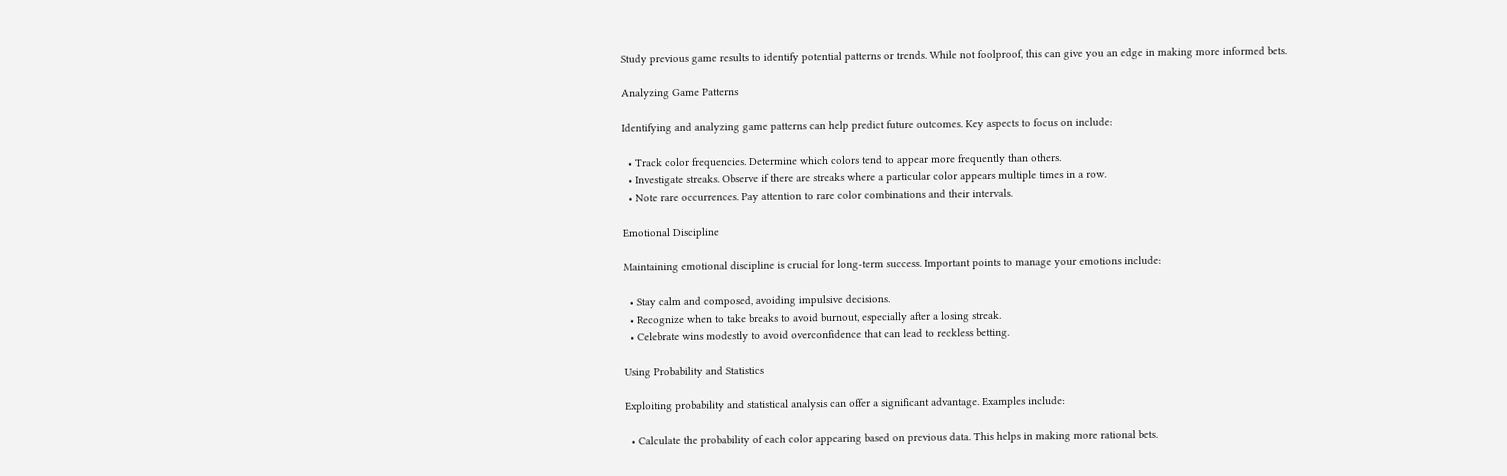Study previous game results to identify potential patterns or trends. While not foolproof, this can give you an edge in making more informed bets.

Analyzing Game Patterns

Identifying and analyzing game patterns can help predict future outcomes. Key aspects to focus on include:

  • Track color frequencies. Determine which colors tend to appear more frequently than others.
  • Investigate streaks. Observe if there are streaks where a particular color appears multiple times in a row.
  • Note rare occurrences. Pay attention to rare color combinations and their intervals.

Emotional Discipline

Maintaining emotional discipline is crucial for long-term success. Important points to manage your emotions include:

  • Stay calm and composed, avoiding impulsive decisions.
  • Recognize when to take breaks to avoid burnout, especially after a losing streak.
  • Celebrate wins modestly to avoid overconfidence that can lead to reckless betting.

Using Probability and Statistics

Exploiting probability and statistical analysis can offer a significant advantage. Examples include:

  • Calculate the probability of each color appearing based on previous data. This helps in making more rational bets.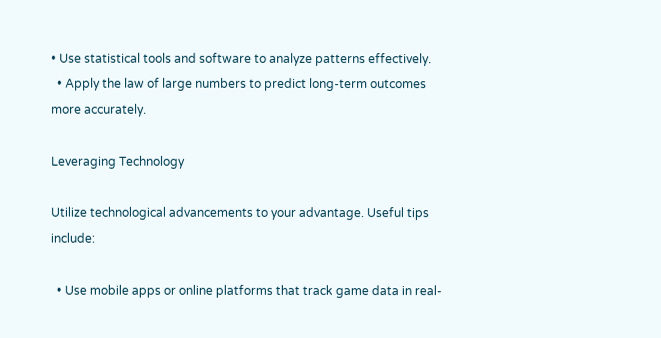• Use statistical tools and software to analyze patterns effectively.
  • Apply the law of large numbers to predict long-term outcomes more accurately.

Leveraging Technology

Utilize technological advancements to your advantage. Useful tips include:

  • Use mobile apps or online platforms that track game data in real-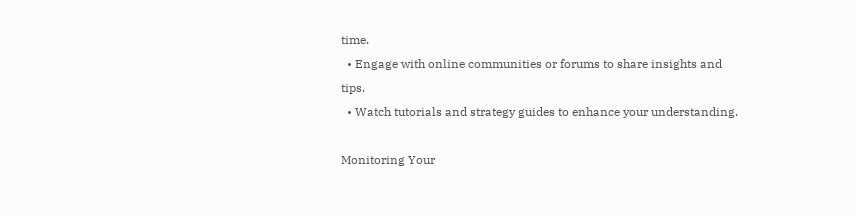time.
  • Engage with online communities or forums to share insights and tips.
  • Watch tutorials and strategy guides to enhance your understanding.

Monitoring Your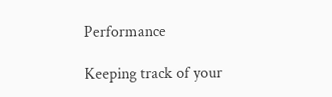Performance

Keeping track of your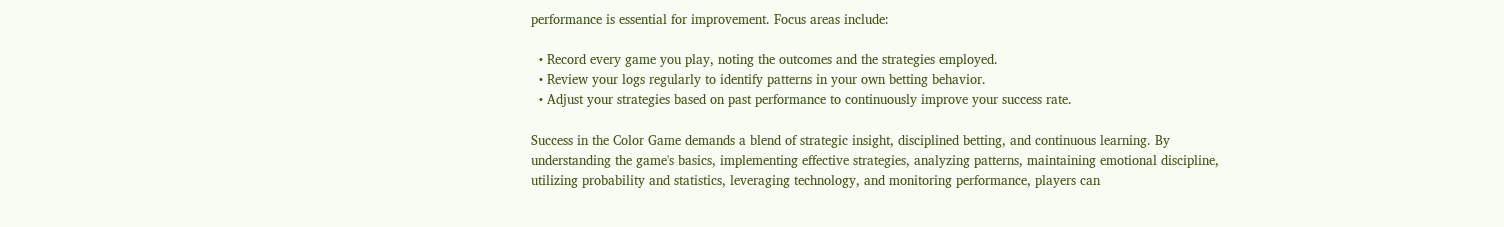performance is essential for improvement. Focus areas include:

  • Record every game you play, noting the outcomes and the strategies employed.
  • Review your logs regularly to identify patterns in your own betting behavior.
  • Adjust your strategies based on past performance to continuously improve your success rate.

Success in the Color Game demands a blend of strategic insight, disciplined betting, and continuous learning. By understanding the game's basics, implementing effective strategies, analyzing patterns, maintaining emotional discipline, utilizing probability and statistics, leveraging technology, and monitoring performance, players can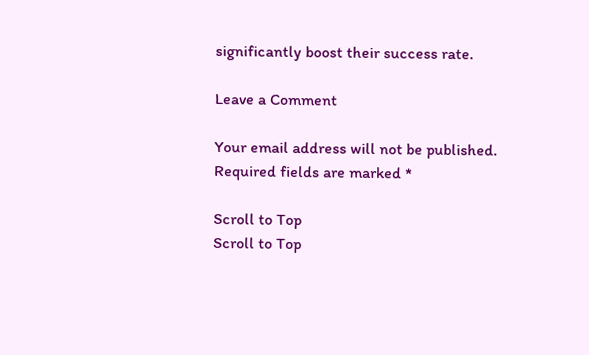significantly boost their success rate.

Leave a Comment

Your email address will not be published. Required fields are marked *

Scroll to Top
Scroll to Top